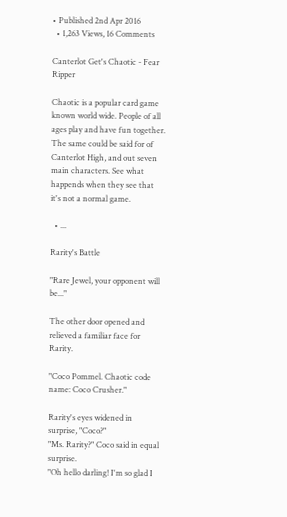• Published 2nd Apr 2016
  • 1,263 Views, 16 Comments

Canterlot Get's Chaotic - Fear Ripper

Chaotic is a popular card game known world wide. People of all ages play and have fun together. The same could be said for of Canterlot High, and out seven main characters. See what happends when they see that it's not a normal game.

  • ...

Rarity's Battle

"Rare Jewel, your opponent will be..."

The other door opened and relieved a familiar face for Rarity.

"Coco Pommel. Chaotic code name: Coco Crusher."

Rarity's eyes widened in surprise, "Coco?"
"Ms. Rarity?" Coco said in equal surprise.
"Oh hello darling! I'm so glad I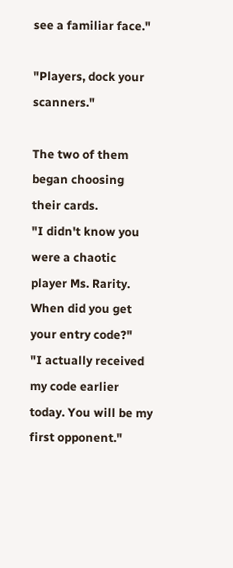see a familiar face."

"Players, dock your scanners."

The two of them began choosing their cards.
"I didn't know you were a chaotic player Ms. Rarity. When did you get your entry code?"
"I actually received my code earlier today. You will be my first opponent."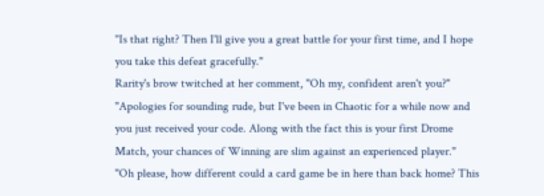"Is that right? Then I'll give you a great battle for your first time, and I hope you take this defeat gracefully."
Rarity's brow twitched at her comment, "Oh my, confident aren't you?"
"Apologies for sounding rude, but I've been in Chaotic for a while now and you just received your code. Along with the fact this is your first Drome Match, your chances of Winning are slim against an experienced player."
"Oh please, how different could a card game be in here than back home? This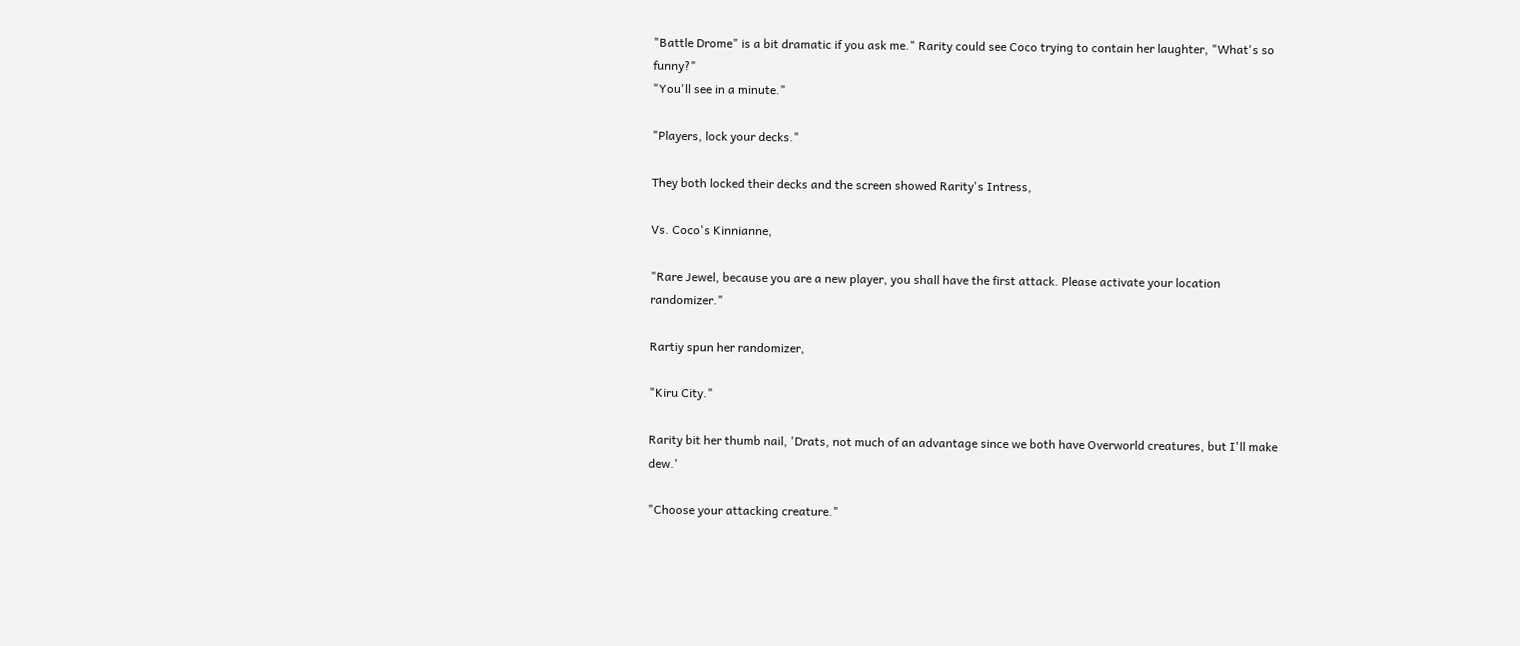"Battle Drome" is a bit dramatic if you ask me." Rarity could see Coco trying to contain her laughter, "What's so funny?"
"You'll see in a minute."

"Players, lock your decks."

They both locked their decks and the screen showed Rarity's Intress,

Vs. Coco's Kinnianne,

"Rare Jewel, because you are a new player, you shall have the first attack. Please activate your location randomizer."

Rartiy spun her randomizer,

"Kiru City."

Rarity bit her thumb nail, 'Drats, not much of an advantage since we both have Overworld creatures, but I'll make dew.'

"Choose your attacking creature."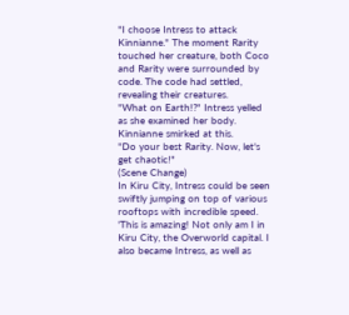"I choose Intress to attack Kinnianne." The moment Rarity touched her creature, both Coco and Rarity were surrounded by code. The code had settled, revealing their creatures.
"What on Earth!?" Intress yelled as she examined her body.
Kinnianne smirked at this.
"Do your best Rarity. Now, let's get chaotic!"
(Scene Change)
In Kiru City, Intress could be seen swiftly jumping on top of various rooftops with incredible speed.
'This is amazing! Not only am I in Kiru City, the Overworld capital. I also became Intress, as well as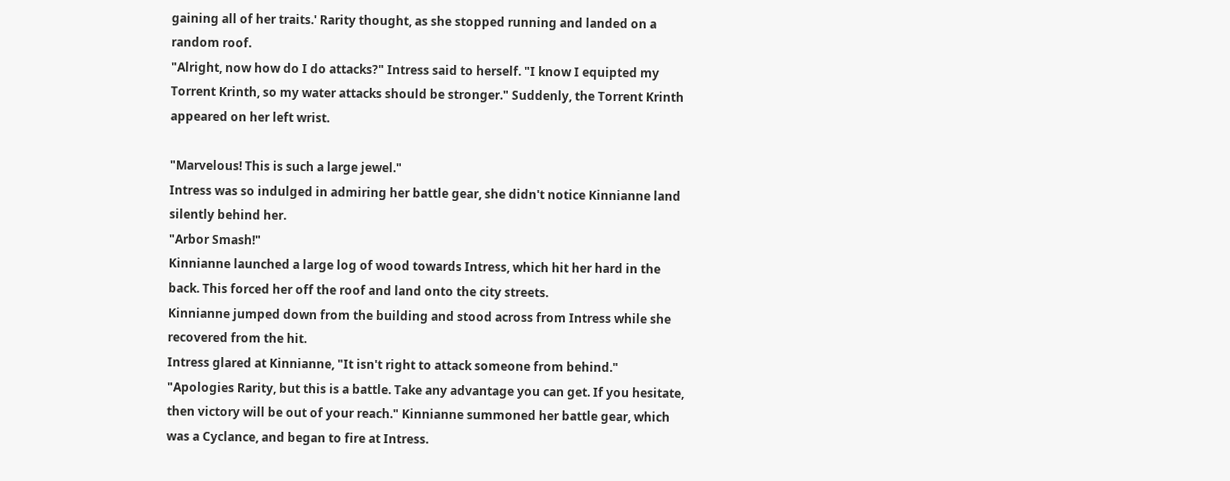gaining all of her traits.' Rarity thought, as she stopped running and landed on a random roof.
"Alright, now how do I do attacks?" Intress said to herself. "I know I equipted my Torrent Krinth, so my water attacks should be stronger." Suddenly, the Torrent Krinth appeared on her left wrist.

"Marvelous! This is such a large jewel."
Intress was so indulged in admiring her battle gear, she didn't notice Kinnianne land silently behind her.
"Arbor Smash!"
Kinnianne launched a large log of wood towards Intress, which hit her hard in the back. This forced her off the roof and land onto the city streets.
Kinnianne jumped down from the building and stood across from Intress while she recovered from the hit.
Intress glared at Kinnianne, "It isn't right to attack someone from behind."
"Apologies Rarity, but this is a battle. Take any advantage you can get. If you hesitate, then victory will be out of your reach." Kinnianne summoned her battle gear, which was a Cyclance, and began to fire at Intress.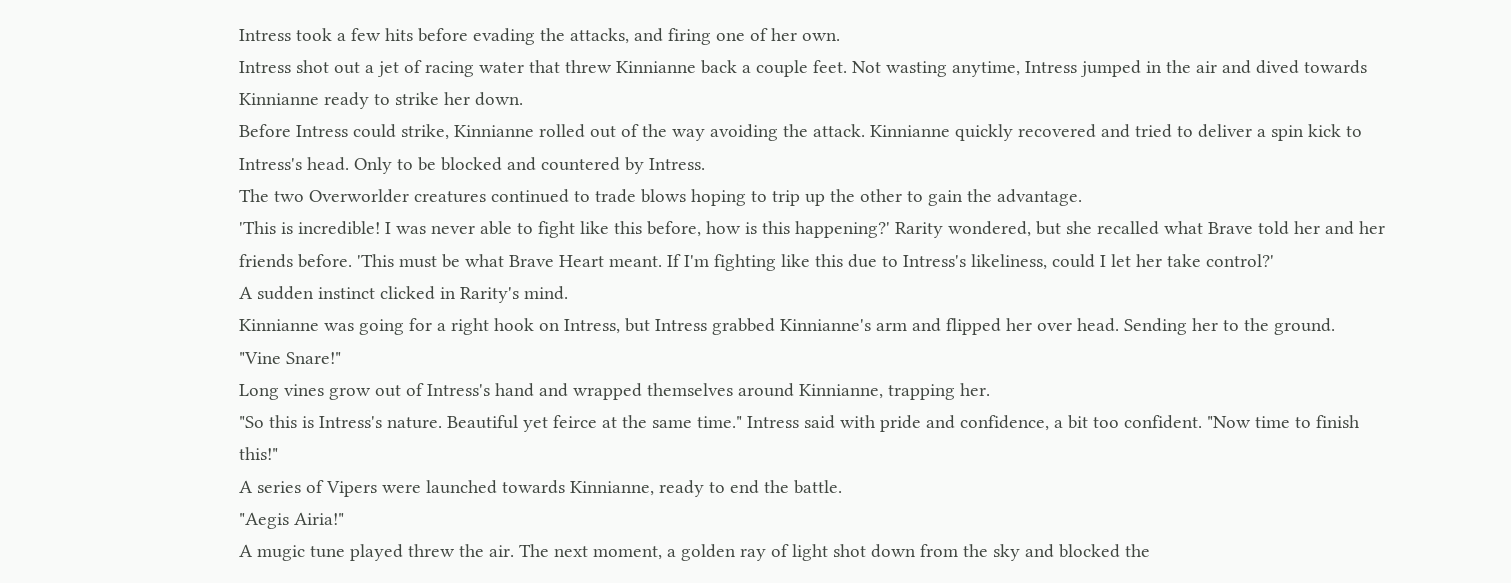Intress took a few hits before evading the attacks, and firing one of her own.
Intress shot out a jet of racing water that threw Kinnianne back a couple feet. Not wasting anytime, Intress jumped in the air and dived towards Kinnianne ready to strike her down.
Before Intress could strike, Kinnianne rolled out of the way avoiding the attack. Kinnianne quickly recovered and tried to deliver a spin kick to Intress's head. Only to be blocked and countered by Intress.
The two Overworlder creatures continued to trade blows hoping to trip up the other to gain the advantage.
'This is incredible! I was never able to fight like this before, how is this happening?' Rarity wondered, but she recalled what Brave told her and her friends before. 'This must be what Brave Heart meant. If I'm fighting like this due to Intress's likeliness, could I let her take control?'
A sudden instinct clicked in Rarity's mind.
Kinnianne was going for a right hook on Intress, but Intress grabbed Kinnianne's arm and flipped her over head. Sending her to the ground.
"Vine Snare!"
Long vines grow out of Intress's hand and wrapped themselves around Kinnianne, trapping her.
"So this is Intress's nature. Beautiful yet feirce at the same time." Intress said with pride and confidence, a bit too confident. "Now time to finish this!"
A series of Vipers were launched towards Kinnianne, ready to end the battle.
"Aegis Airia!"
A mugic tune played threw the air. The next moment, a golden ray of light shot down from the sky and blocked the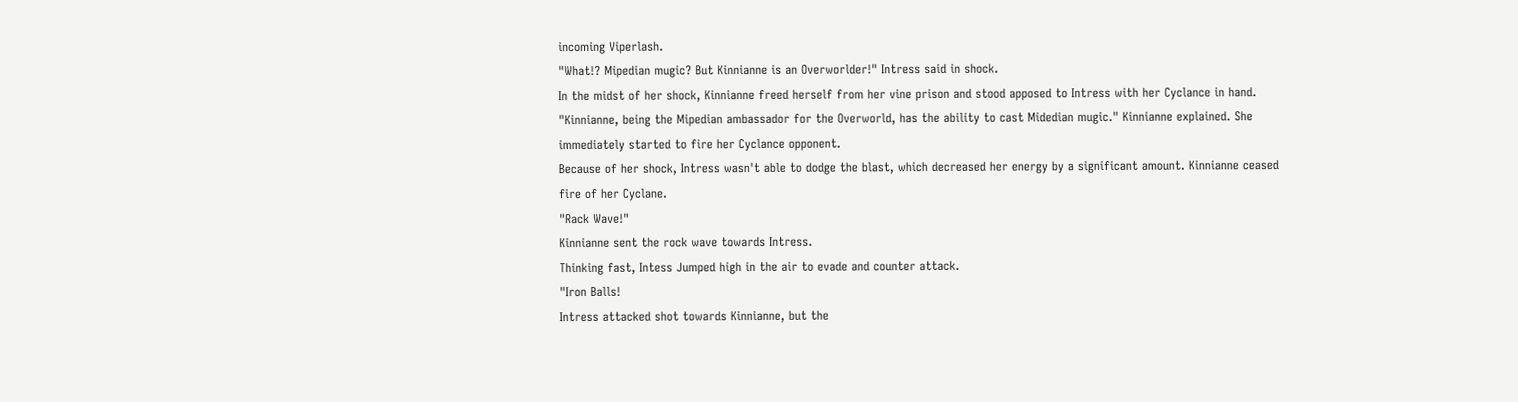incoming Viperlash.
"What!? Mipedian mugic? But Kinnianne is an Overworlder!" Intress said in shock.
In the midst of her shock, Kinnianne freed herself from her vine prison and stood apposed to Intress with her Cyclance in hand.
"Kinnianne, being the Mipedian ambassador for the Overworld, has the ability to cast Midedian mugic." Kinnianne explained. She immediately started to fire her Cyclance opponent.
Because of her shock, Intress wasn't able to dodge the blast, which decreased her energy by a significant amount. Kinnianne ceased fire of her Cyclane.
"Rack Wave!"
Kinnianne sent the rock wave towards Intress.
Thinking fast, Intess Jumped high in the air to evade and counter attack.
"Iron Balls!
Intress attacked shot towards Kinnianne, but the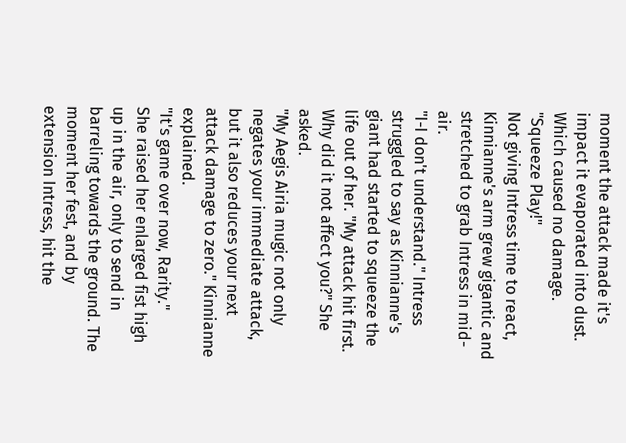moment the attack made it's impact it evaporated into dust. Which caused no damage.
"Squeeze Play!"
Not giving Intress time to react, Kinnianne's arm grew gigantic and stretched to grab Intress in mid-air.
"I-I don't understand." Intress struggled to say as Kinnianne's giant had started to squeeze the life out of her. "My attack hit first. Why did it not affect you?" She asked.
"My Aegis Airia mugic not only negates your immediate attack, but it also reduces your next attack damage to zero." Kinnianne explained.
"It's game over now, Rarity."
She raised her enlarged fist high up in the air, only to send in barreling towards the ground. The moment her fest, and by extension Intress, hit the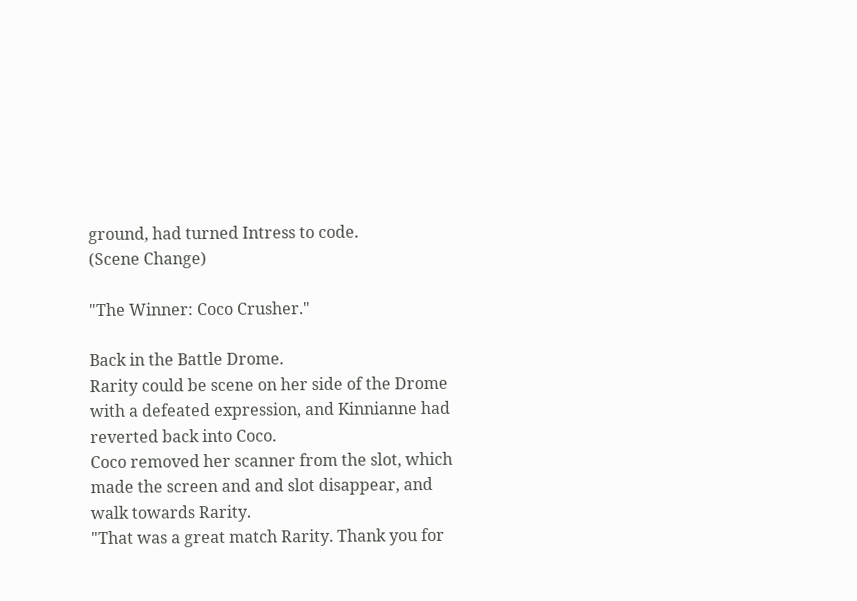ground, had turned Intress to code.
(Scene Change)

"The Winner: Coco Crusher."

Back in the Battle Drome.
Rarity could be scene on her side of the Drome with a defeated expression, and Kinnianne had reverted back into Coco.
Coco removed her scanner from the slot, which made the screen and and slot disappear, and walk towards Rarity.
"That was a great match Rarity. Thank you for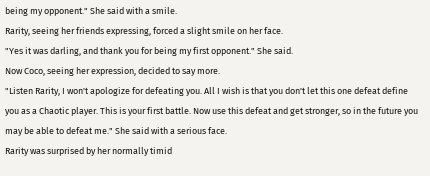being my opponent." She said with a smile.
Rarity, seeing her friends expressing, forced a slight smile on her face.
"Yes it was darling, and thank you for being my first opponent." She said.
Now Coco, seeing her expression, decided to say more.
"Listen Rarity, I won't apologize for defeating you. All I wish is that you don't let this one defeat define you as a Chaotic player. This is your first battle. Now use this defeat and get stronger, so in the future you may be able to defeat me." She said with a serious face.
Rarity was surprised by her normally timid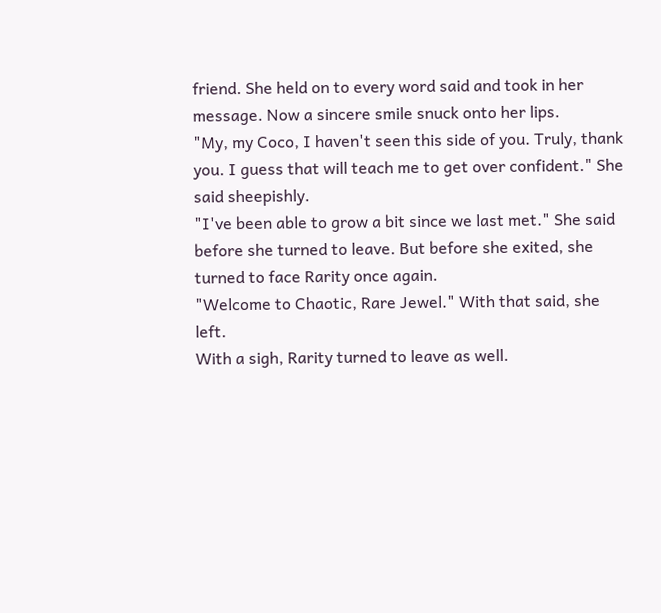friend. She held on to every word said and took in her message. Now a sincere smile snuck onto her lips.
"My, my Coco, I haven't seen this side of you. Truly, thank you. I guess that will teach me to get over confident." She said sheepishly.
"I've been able to grow a bit since we last met." She said before she turned to leave. But before she exited, she turned to face Rarity once again.
"Welcome to Chaotic, Rare Jewel." With that said, she left.
With a sigh, Rarity turned to leave as well.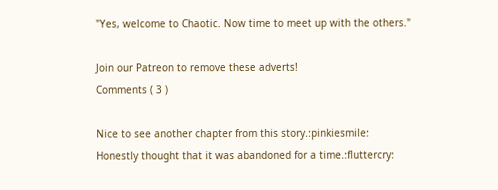"Yes, welcome to Chaotic. Now time to meet up with the others."

Join our Patreon to remove these adverts!
Comments ( 3 )

Nice to see another chapter from this story.:pinkiesmile:
Honestly thought that it was abandoned for a time.:fluttercry: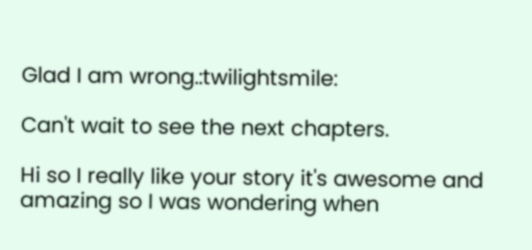Glad I am wrong.:twilightsmile:

Can't wait to see the next chapters.

Hi so I really like your story it's awesome and amazing so I was wondering when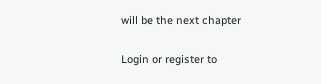will be the next chapter

Login or register to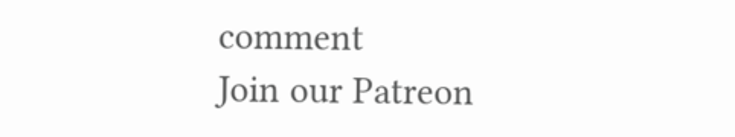comment
Join our Patreon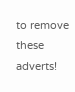to remove these adverts!